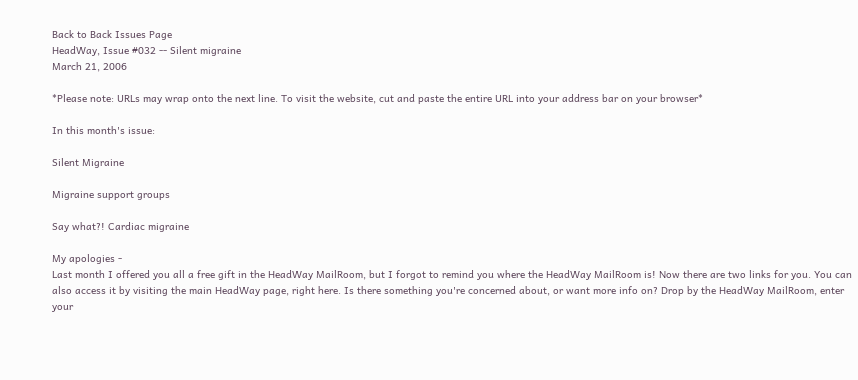Back to Back Issues Page
HeadWay, Issue #032 -- Silent migraine
March 21, 2006

*Please note: URLs may wrap onto the next line. To visit the website, cut and paste the entire URL into your address bar on your browser*

In this month's issue:

Silent Migraine

Migraine support groups

Say what?! Cardiac migraine

My apologies -
Last month I offered you all a free gift in the HeadWay MailRoom, but I forgot to remind you where the HeadWay MailRoom is! Now there are two links for you. You can also access it by visiting the main HeadWay page, right here. Is there something you're concerned about, or want more info on? Drop by the HeadWay MailRoom, enter your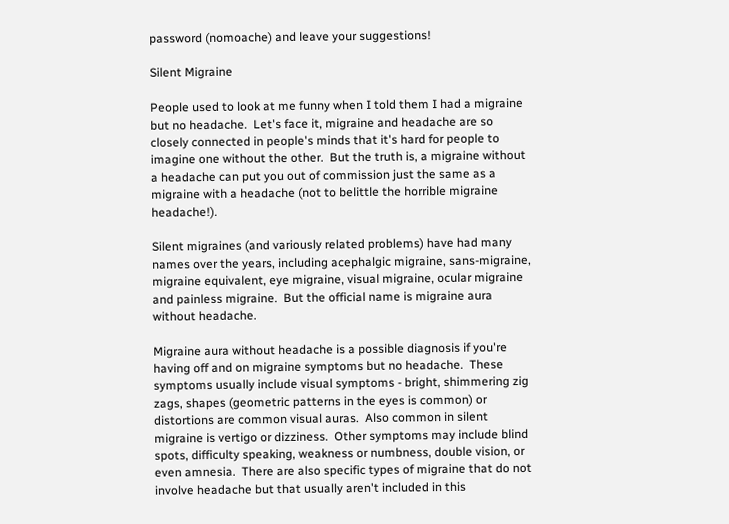password (nomoache) and leave your suggestions!

Silent Migraine

People used to look at me funny when I told them I had a migraine but no headache.  Let's face it, migraine and headache are so closely connected in people's minds that it's hard for people to imagine one without the other.  But the truth is, a migraine without a headache can put you out of commission just the same as a migraine with a headache (not to belittle the horrible migraine headache!).

Silent migraines (and variously related problems) have had many names over the years, including acephalgic migraine, sans-migraine, migraine equivalent, eye migraine, visual migraine, ocular migraine and painless migraine.  But the official name is migraine aura without headache.

Migraine aura without headache is a possible diagnosis if you're having off and on migraine symptoms but no headache.  These symptoms usually include visual symptoms - bright, shimmering zig zags, shapes (geometric patterns in the eyes is common) or distortions are common visual auras.  Also common in silent migraine is vertigo or dizziness.  Other symptoms may include blind spots, difficulty speaking, weakness or numbness, double vision, or even amnesia.  There are also specific types of migraine that do not involve headache but that usually aren't included in this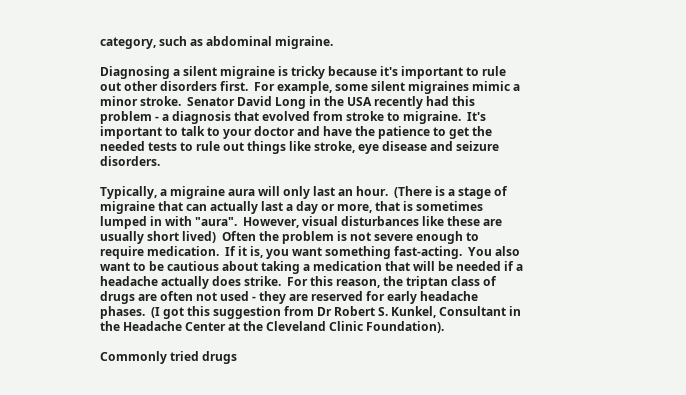category, such as abdominal migraine.

Diagnosing a silent migraine is tricky because it's important to rule out other disorders first.  For example, some silent migraines mimic a minor stroke.  Senator David Long in the USA recently had this problem - a diagnosis that evolved from stroke to migraine.  It's important to talk to your doctor and have the patience to get the needed tests to rule out things like stroke, eye disease and seizure disorders.

Typically, a migraine aura will only last an hour.  (There is a stage of migraine that can actually last a day or more, that is sometimes lumped in with "aura".  However, visual disturbances like these are usually short lived)  Often the problem is not severe enough to require medication.  If it is, you want something fast-acting.  You also want to be cautious about taking a medication that will be needed if a headache actually does strike.  For this reason, the triptan class of drugs are often not used - they are reserved for early headache phases.  (I got this suggestion from Dr Robert S. Kunkel, Consultant in the Headache Center at the Cleveland Clinic Foundation).

Commonly tried drugs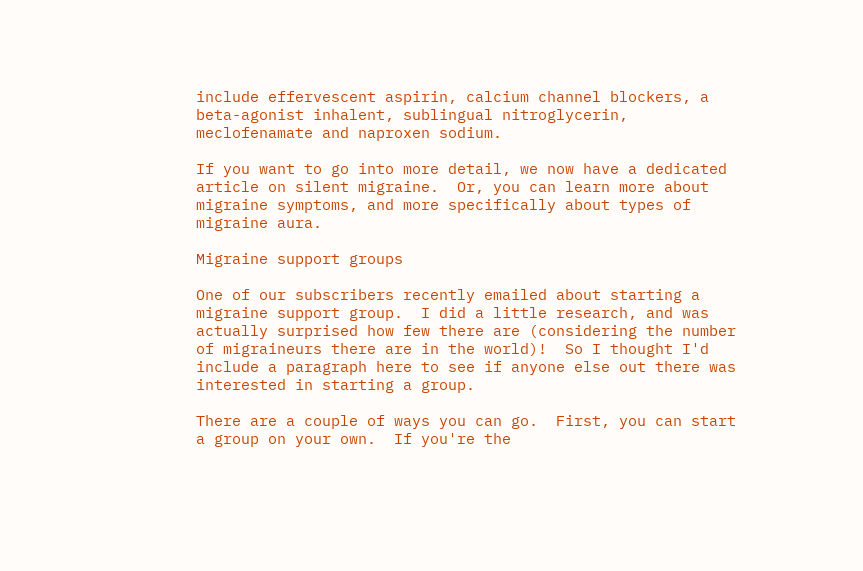include effervescent aspirin, calcium channel blockers, a beta-agonist inhalent, sublingual nitroglycerin, meclofenamate and naproxen sodium.

If you want to go into more detail, we now have a dedicated article on silent migraine.  Or, you can learn more about migraine symptoms, and more specifically about types of migraine aura.

Migraine support groups

One of our subscribers recently emailed about starting a migraine support group.  I did a little research, and was actually surprised how few there are (considering the number of migraineurs there are in the world)!  So I thought I'd include a paragraph here to see if anyone else out there was interested in starting a group.

There are a couple of ways you can go.  First, you can start a group on your own.  If you're the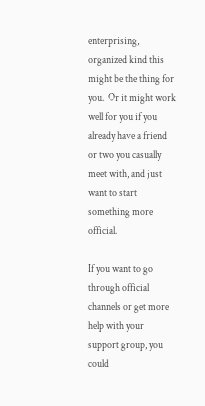enterprising, organized kind this might be the thing for you.  Or it might work well for you if you already have a friend or two you casually meet with, and just want to start something more official.

If you want to go through official channels or get more help with your support group, you could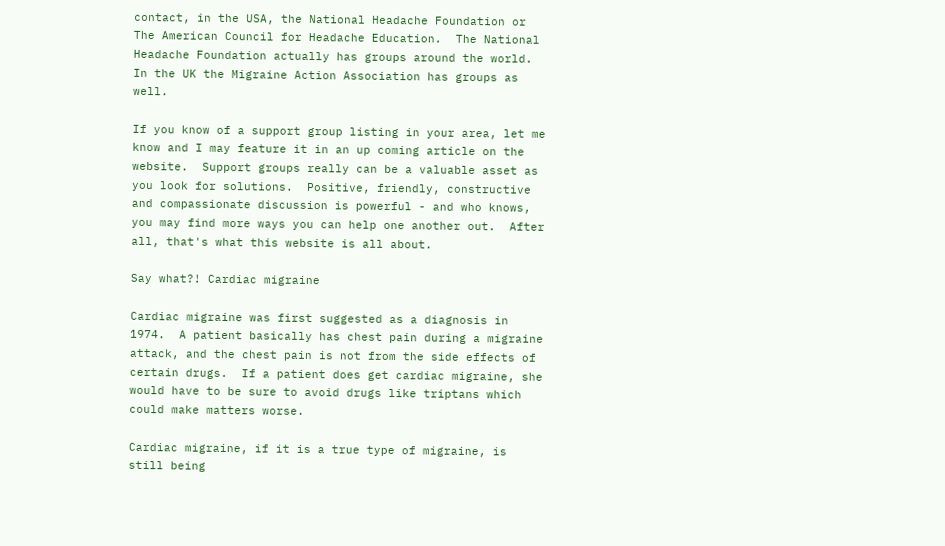contact, in the USA, the National Headache Foundation or The American Council for Headache Education.  The National Headache Foundation actually has groups around the world.  In the UK the Migraine Action Association has groups as well.

If you know of a support group listing in your area, let me know and I may feature it in an up coming article on the website.  Support groups really can be a valuable asset as you look for solutions.  Positive, friendly, constructive and compassionate discussion is powerful - and who knows, you may find more ways you can help one another out.  After all, that's what this website is all about.

Say what?! Cardiac migraine

Cardiac migraine was first suggested as a diagnosis in 1974.  A patient basically has chest pain during a migraine attack, and the chest pain is not from the side effects of certain drugs.  If a patient does get cardiac migraine, she would have to be sure to avoid drugs like triptans which could make matters worse.

Cardiac migraine, if it is a true type of migraine, is still being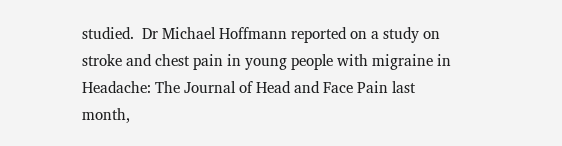studied.  Dr Michael Hoffmann reported on a study on stroke and chest pain in young people with migraine in Headache: The Journal of Head and Face Pain last month,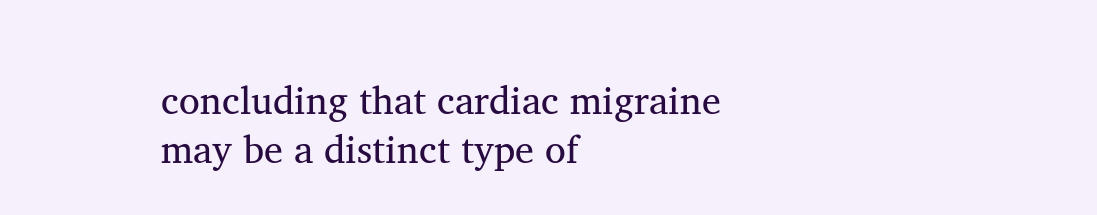concluding that cardiac migraine may be a distinct type of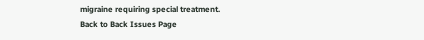migraine requiring special treatment.
Back to Back Issues Page